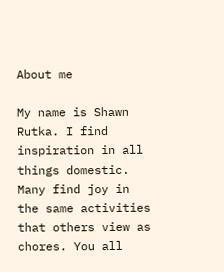About me

My name is Shawn Rutka. I find inspiration in all things domestic. Many find joy in the same activities that others view as chores. You all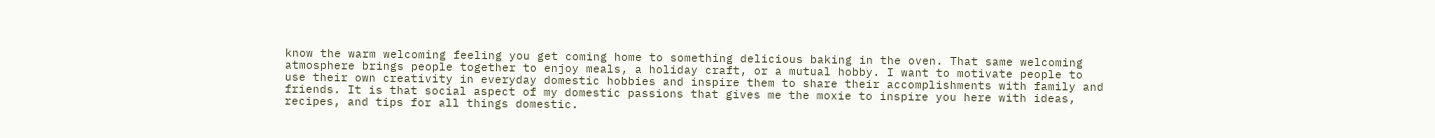know the warm welcoming feeling you get coming home to something delicious baking in the oven. That same welcoming atmosphere brings people together to enjoy meals, a holiday craft, or a mutual hobby. I want to motivate people to use their own creativity in everyday domestic hobbies and inspire them to share their accomplishments with family and friends. It is that social aspect of my domestic passions that gives me the moxie to inspire you here with ideas, recipes, and tips for all things domestic.